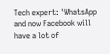Tech expert: 'WhatsApp and now Facebook will have a lot of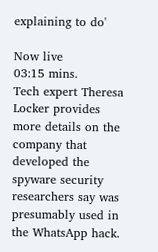explaining to do'

Now live
03:15 mins.
Tech expert Theresa Locker provides more details on the company that developed the spyware security researchers say was presumably used in the WhatsApp hack.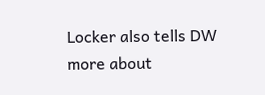Locker also tells DW more about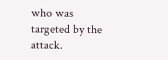who was targeted by the attack.